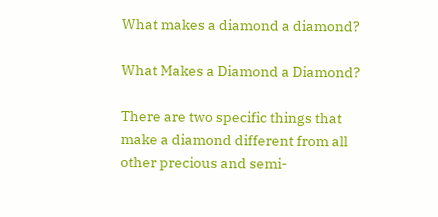What makes a diamond a diamond?

What Makes a Diamond a Diamond?

There are two specific things that make a diamond different from all other precious and semi-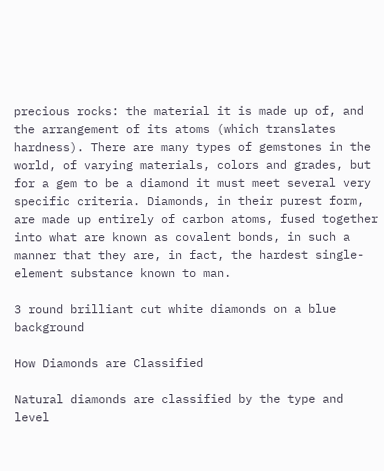precious rocks: the material it is made up of, and the arrangement of its atoms (which translates hardness). There are many types of gemstones in the world, of varying materials, colors and grades, but for a gem to be a diamond it must meet several very specific criteria. Diamonds, in their purest form, are made up entirely of carbon atoms, fused together into what are known as covalent bonds, in such a manner that they are, in fact, the hardest single-element substance known to man.

3 round brilliant cut white diamonds on a blue background

How Diamonds are Classified

Natural diamonds are classified by the type and level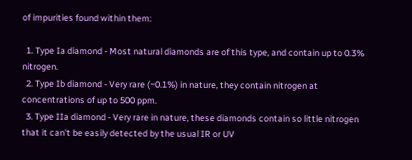of impurities found within them:

  1. Type Ia diamond - Most natural diamonds are of this type, and contain up to 0.3% nitrogen.
  2. Type Ib diamond - Very rare (~0.1%) in nature, they contain nitrogen at concentrations of up to 500 ppm.
  3. Type IIa diamond - Very rare in nature, these diamonds contain so little nitrogen that it can't be easily detected by the usual IR or UV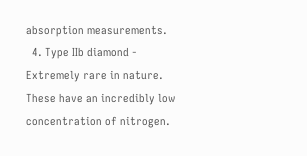absorption measurements.
  4. Type IIb diamond - Extremely rare in nature. These have an incredibly low concentration of nitrogen.